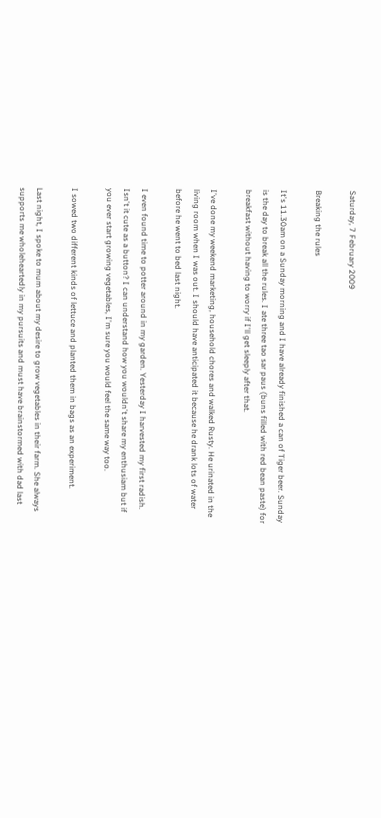Saturday, 7 February 2009

Breaking the rules

It's 11.30am on a Sunday morning and I have already finished a can of Tiger beer. Sunday is the day to break all the rules. I ate three tao sar paus (buns filled with red bean paste) for breakfast without having to worry if I'll get sleeply after that.

I've done my weekend marketing, household chores and walked Rusty. He urinated in the living room when I was out. I should have anticipated it because he drank lots of water before he went to bed last night.

I even found time to potter around in my garden. Yesterday I harvested my first radish. Isn't it cute as a button? I can understand how you wouldn't share my enthusiam but if you ever start growing vegetables, I'm sure you would feel the same way too.

I sowed two different kinds of lettuce and planted them in bags as an experiment.

Last night, I spoke to mum about my desire to grow vegetables in their farm. She always supports me wholeheartedly in my pursuits and must have brainstormed with dad last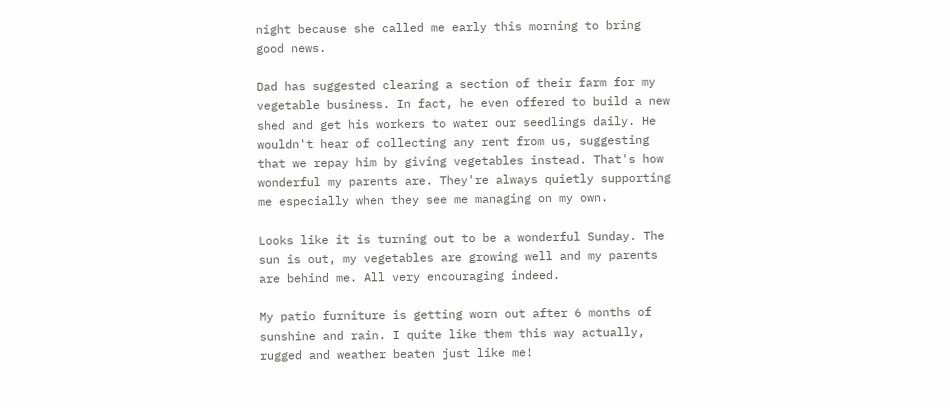night because she called me early this morning to bring good news.

Dad has suggested clearing a section of their farm for my vegetable business. In fact, he even offered to build a new shed and get his workers to water our seedlings daily. He wouldn't hear of collecting any rent from us, suggesting that we repay him by giving vegetables instead. That's how wonderful my parents are. They're always quietly supporting me especially when they see me managing on my own.

Looks like it is turning out to be a wonderful Sunday. The sun is out, my vegetables are growing well and my parents are behind me. All very encouraging indeed.

My patio furniture is getting worn out after 6 months of sunshine and rain. I quite like them this way actually, rugged and weather beaten just like me!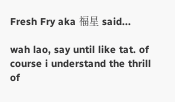Fresh Fry aka 福星 said...

wah lao, say until like tat. of course i understand the thrill of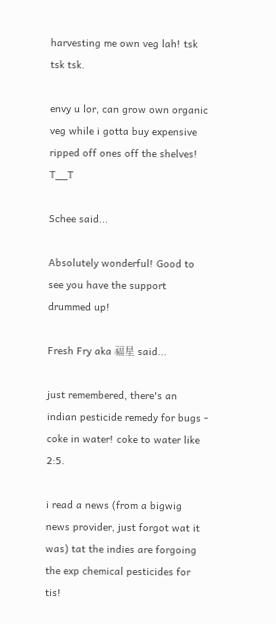harvesting me own veg lah! tsk tsk tsk.

envy u lor, can grow own organic veg while i gotta buy expensive ripped off ones off the shelves! T__T

Schee said...

Absolutely wonderful! Good to see you have the support drummed up!

Fresh Fry aka 福星 said...

just remembered, there's an indian pesticide remedy for bugs - coke in water! coke to water like 2:5.

i read a news (from a bigwig news provider, just forgot wat it was) tat the indies are forgoing the exp chemical pesticides for tis!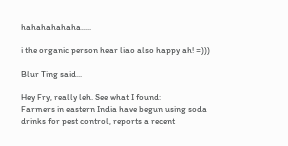hahahahahaha.....

i the organic person hear liao also happy ah! =)))

Blur Ting said...

Hey Fry, really leh. See what I found:
Farmers in eastern India have begun using soda drinks for pest control, reports a recent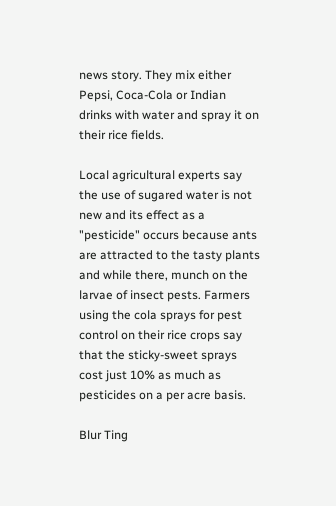news story. They mix either Pepsi, Coca-Cola or Indian drinks with water and spray it on their rice fields.

Local agricultural experts say the use of sugared water is not new and its effect as a "pesticide" occurs because ants are attracted to the tasty plants and while there, munch on the larvae of insect pests. Farmers using the cola sprays for pest control on their rice crops say that the sticky-sweet sprays cost just 10% as much as pesticides on a per acre basis.

Blur Ting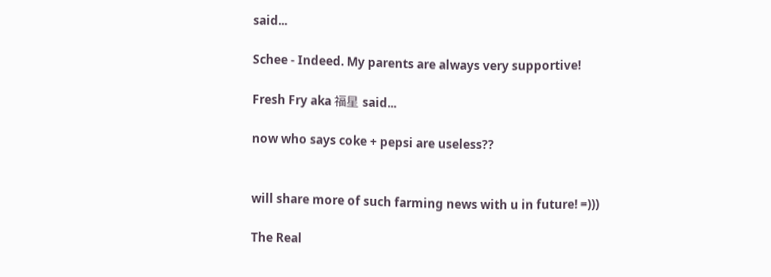said...

Schee - Indeed. My parents are always very supportive!

Fresh Fry aka 福星 said...

now who says coke + pepsi are useless??


will share more of such farming news with u in future! =)))

The Real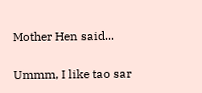Mother Hen said...

Ummm, I like tao sar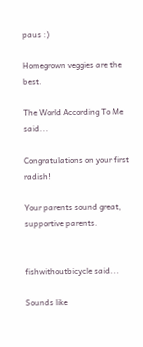paus :)

Homegrown veggies are the best.

The World According To Me said...

Congratulations on your first radish!

Your parents sound great, supportive parents.


fishwithoutbicycle said...

Sounds like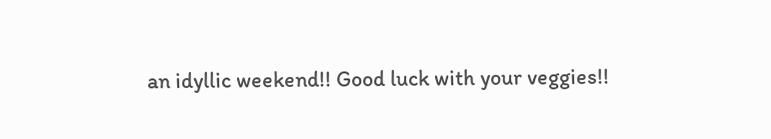an idyllic weekend!! Good luck with your veggies!!